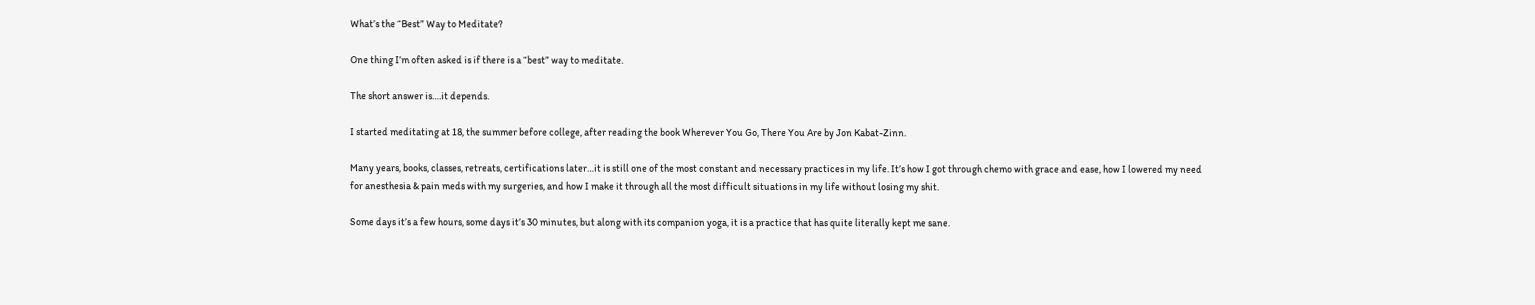What’s the “Best” Way to Meditate?

One thing I’m often asked is if there is a “best” way to meditate.

The short answer is….it depends.

I started meditating at 18, the summer before college, after reading the book Wherever You Go, There You Are by Jon Kabat-Zinn.

Many years, books, classes, retreats, certifications later…it is still one of the most constant and necessary practices in my life. It’s how I got through chemo with grace and ease, how I lowered my need for anesthesia & pain meds with my surgeries, and how I make it through all the most difficult situations in my life without losing my shit.

Some days it’s a few hours, some days it’s 30 minutes, but along with its companion yoga, it is a practice that has quite literally kept me sane.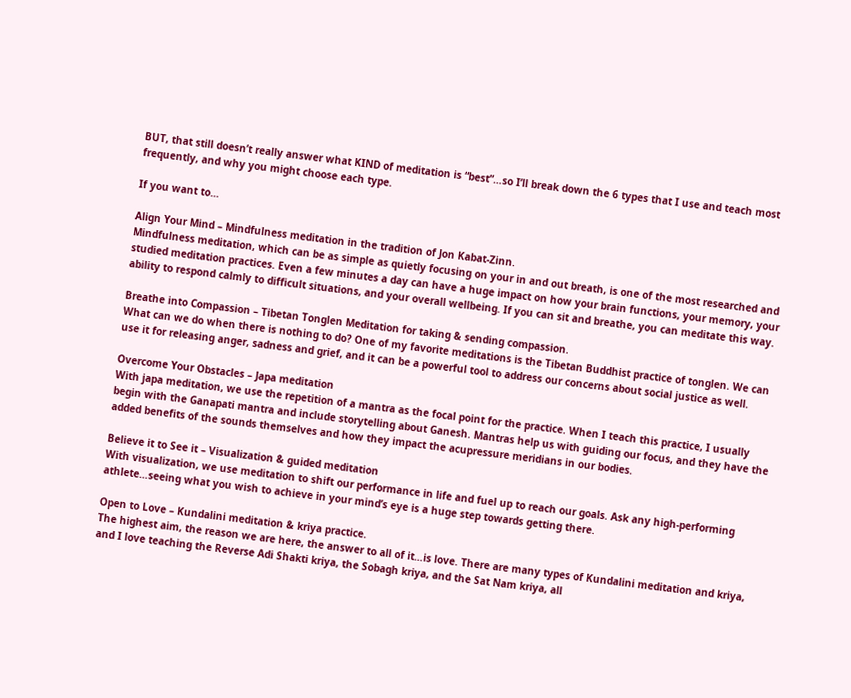BUT, that still doesn’t really answer what KIND of meditation is “best”…so I’ll break down the 6 types that I use and teach most frequently, and why you might choose each type.

If you want to…

Align Your Mind – Mindfulness meditation in the tradition of Jon Kabat-Zinn.
Mindfulness meditation, which can be as simple as quietly focusing on your in and out breath, is one of the most researched and studied meditation practices. Even a few minutes a day can have a huge impact on how your brain functions, your memory, your ability to respond calmly to difficult situations, and your overall wellbeing. If you can sit and breathe, you can meditate this way.

Breathe into Compassion – Tibetan Tonglen Meditation for taking & sending compassion.
What can we do when there is nothing to do? One of my favorite meditations is the Tibetan Buddhist practice of tonglen. We can use it for releasing anger, sadness and grief, and it can be a powerful tool to address our concerns about social justice as well.

Overcome Your Obstacles – Japa meditation
With japa meditation, we use the repetition of a mantra as the focal point for the practice. When I teach this practice, I usually begin with the Ganapati mantra and include storytelling about Ganesh. Mantras help us with guiding our focus, and they have the added benefits of the sounds themselves and how they impact the acupressure meridians in our bodies.

Believe it to See it – Visualization & guided meditation
With visualization, we use meditation to shift our performance in life and fuel up to reach our goals. Ask any high-performing athlete…seeing what you wish to achieve in your mind’s eye is a huge step towards getting there.

Open to Love – Kundalini meditation & kriya practice.
The highest aim, the reason we are here, the answer to all of it…is love. There are many types of Kundalini meditation and kriya, and I love teaching the Reverse Adi Shakti kriya, the Sobagh kriya, and the Sat Nam kriya, all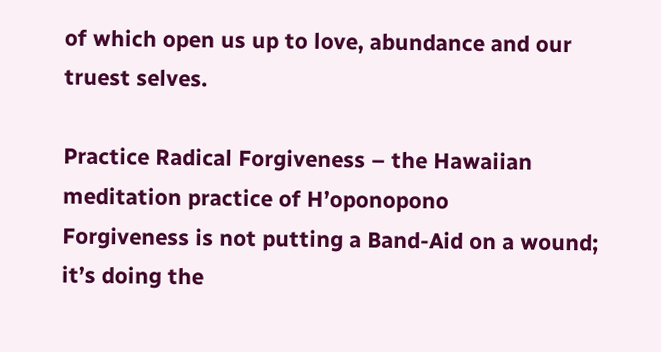of which open us up to love, abundance and our truest selves.

Practice Radical Forgiveness – the Hawaiian meditation practice of H’oponopono
Forgiveness is not putting a Band-Aid on a wound; it’s doing the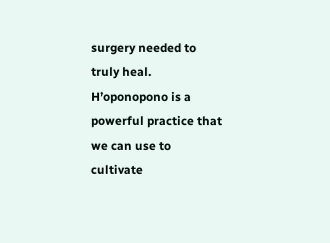surgery needed to truly heal. H’oponopono is a powerful practice that we can use to cultivate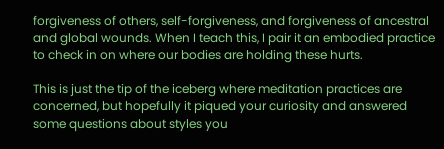forgiveness of others, self-forgiveness, and forgiveness of ancestral and global wounds. When I teach this, I pair it an embodied practice to check in on where our bodies are holding these hurts.

This is just the tip of the iceberg where meditation practices are concerned, but hopefully it piqued your curiosity and answered some questions about styles you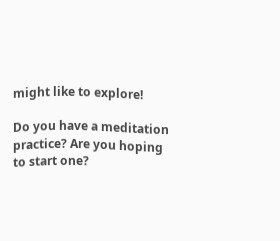might like to explore!

Do you have a meditation practice? Are you hoping to start one?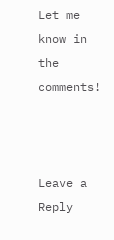Let me know in the comments!



Leave a Reply